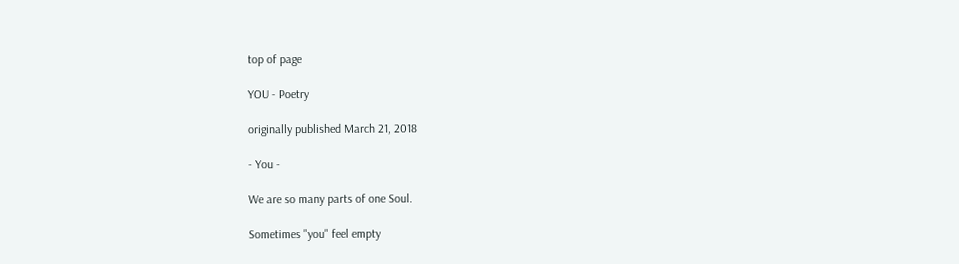top of page

YOU - Poetry

originally published March 21, 2018

- You -

We are so many parts of one Soul.

Sometimes "you" feel empty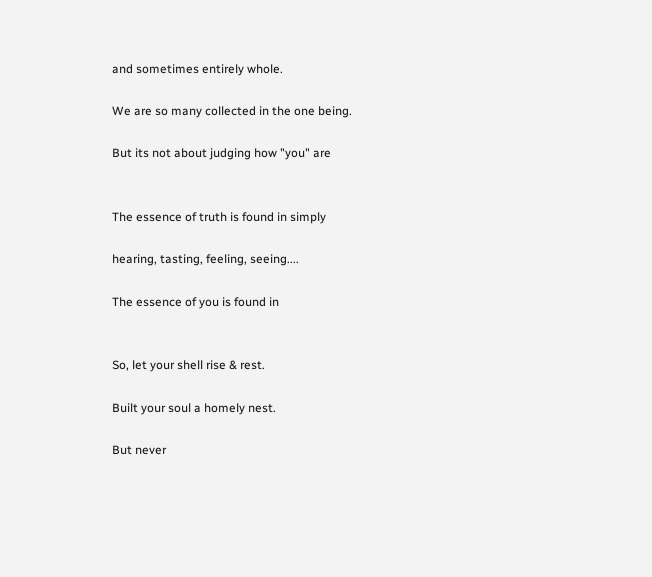and sometimes entirely whole.

We are so many collected in the one being.

But its not about judging how "you" are


The essence of truth is found in simply

hearing, tasting, feeling, seeing....

The essence of you is found in


So, let your shell rise & rest.

Built your soul a homely nest.

But never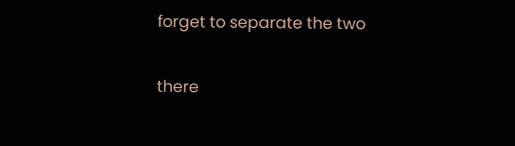forget to separate the two

there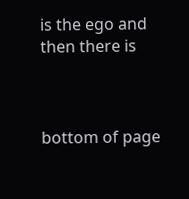is the ego and then there is



bottom of page